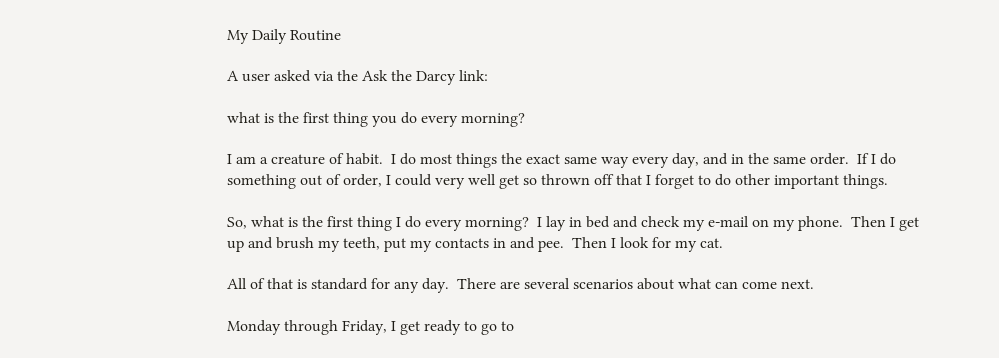My Daily Routine

A user asked via the Ask the Darcy link:

what is the first thing you do every morning?

I am a creature of habit.  I do most things the exact same way every day, and in the same order.  If I do something out of order, I could very well get so thrown off that I forget to do other important things.

So, what is the first thing I do every morning?  I lay in bed and check my e-mail on my phone.  Then I get up and brush my teeth, put my contacts in and pee.  Then I look for my cat.

All of that is standard for any day.  There are several scenarios about what can come next.

Monday through Friday, I get ready to go to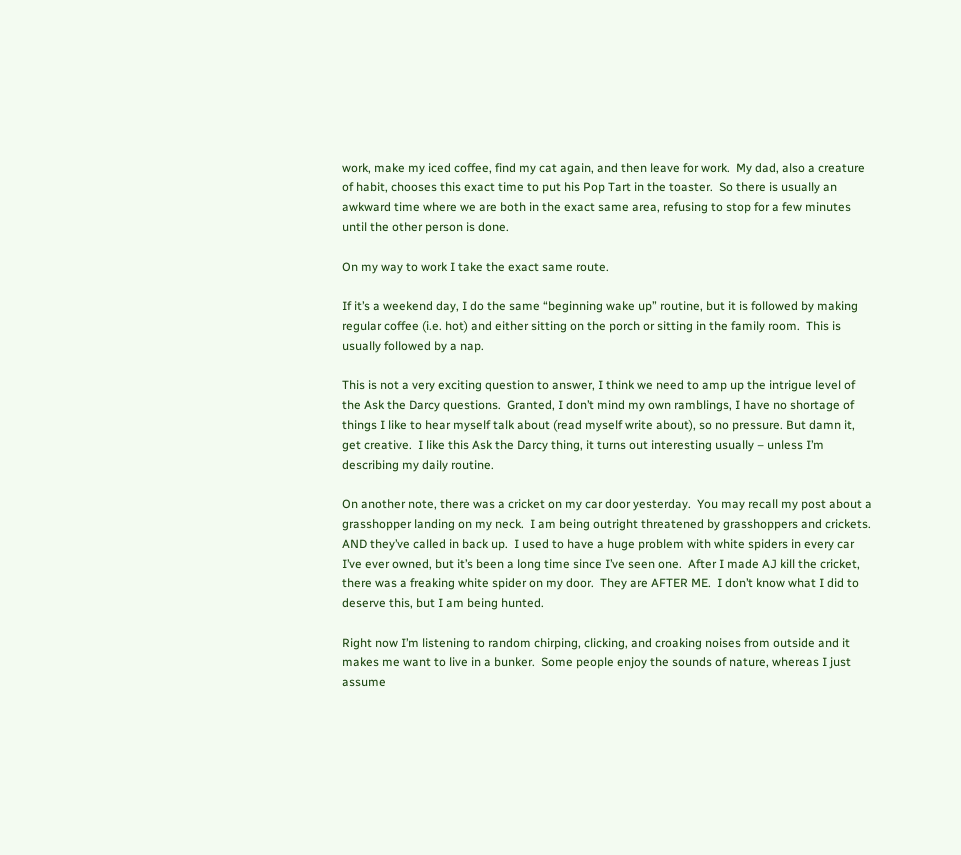work, make my iced coffee, find my cat again, and then leave for work.  My dad, also a creature of habit, chooses this exact time to put his Pop Tart in the toaster.  So there is usually an awkward time where we are both in the exact same area, refusing to stop for a few minutes until the other person is done.

On my way to work I take the exact same route.

If it’s a weekend day, I do the same “beginning wake up” routine, but it is followed by making regular coffee (i.e. hot) and either sitting on the porch or sitting in the family room.  This is usually followed by a nap.

This is not a very exciting question to answer, I think we need to amp up the intrigue level of the Ask the Darcy questions.  Granted, I don’t mind my own ramblings, I have no shortage of things I like to hear myself talk about (read myself write about), so no pressure. But damn it, get creative.  I like this Ask the Darcy thing, it turns out interesting usually – unless I’m describing my daily routine.

On another note, there was a cricket on my car door yesterday.  You may recall my post about a grasshopper landing on my neck.  I am being outright threatened by grasshoppers and crickets.  AND they’ve called in back up.  I used to have a huge problem with white spiders in every car I’ve ever owned, but it’s been a long time since I’ve seen one.  After I made AJ kill the cricket, there was a freaking white spider on my door.  They are AFTER ME.  I don’t know what I did to deserve this, but I am being hunted.

Right now I’m listening to random chirping, clicking, and croaking noises from outside and it makes me want to live in a bunker.  Some people enjoy the sounds of nature, whereas I just assume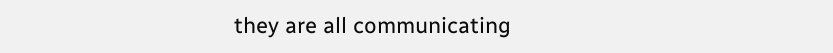they are all communicating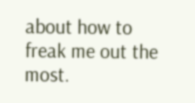about how to freak me out the most.